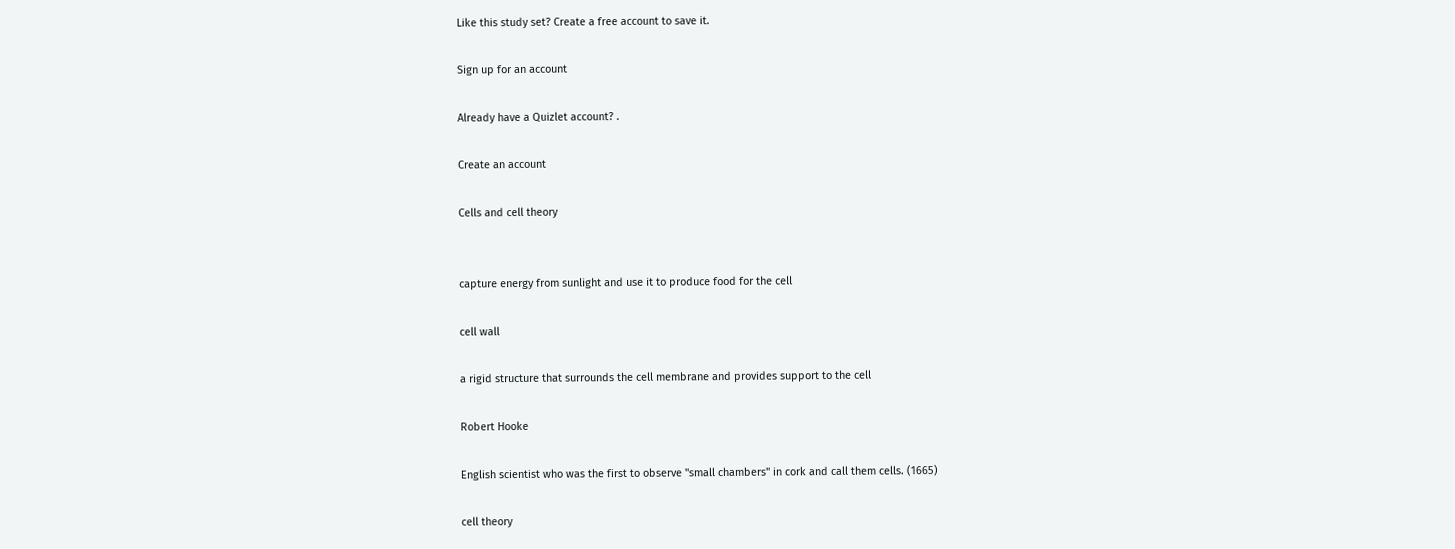Like this study set? Create a free account to save it.

Sign up for an account

Already have a Quizlet account? .

Create an account

Cells and cell theory


capture energy from sunlight and use it to produce food for the cell

cell wall

a rigid structure that surrounds the cell membrane and provides support to the cell

Robert Hooke

English scientist who was the first to observe "small chambers" in cork and call them cells. (1665)

cell theory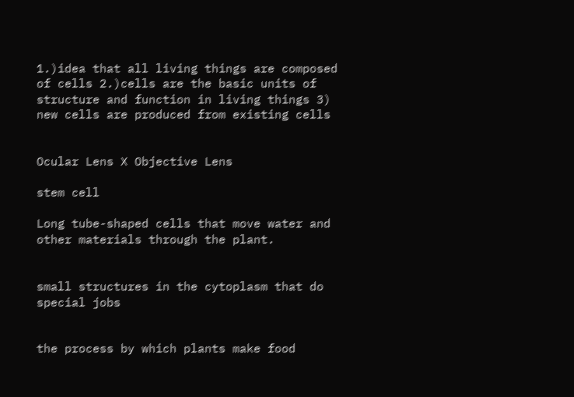1.)idea that all living things are composed of cells 2.)cells are the basic units of structure and function in living things 3) new cells are produced from existing cells


Ocular Lens X Objective Lens

stem cell

Long tube-shaped cells that move water and other materials through the plant.


small structures in the cytoplasm that do special jobs


the process by which plants make food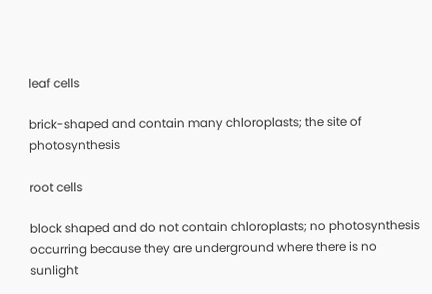leaf cells

brick-shaped and contain many chloroplasts; the site of photosynthesis

root cells

block shaped and do not contain chloroplasts; no photosynthesis occurring because they are underground where there is no sunlight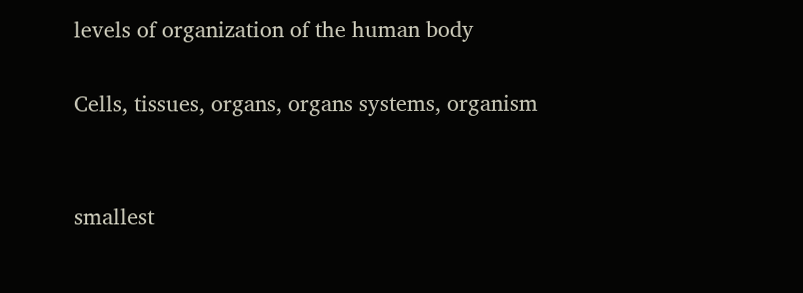levels of organization of the human body

Cells, tissues, organs, organs systems, organism


smallest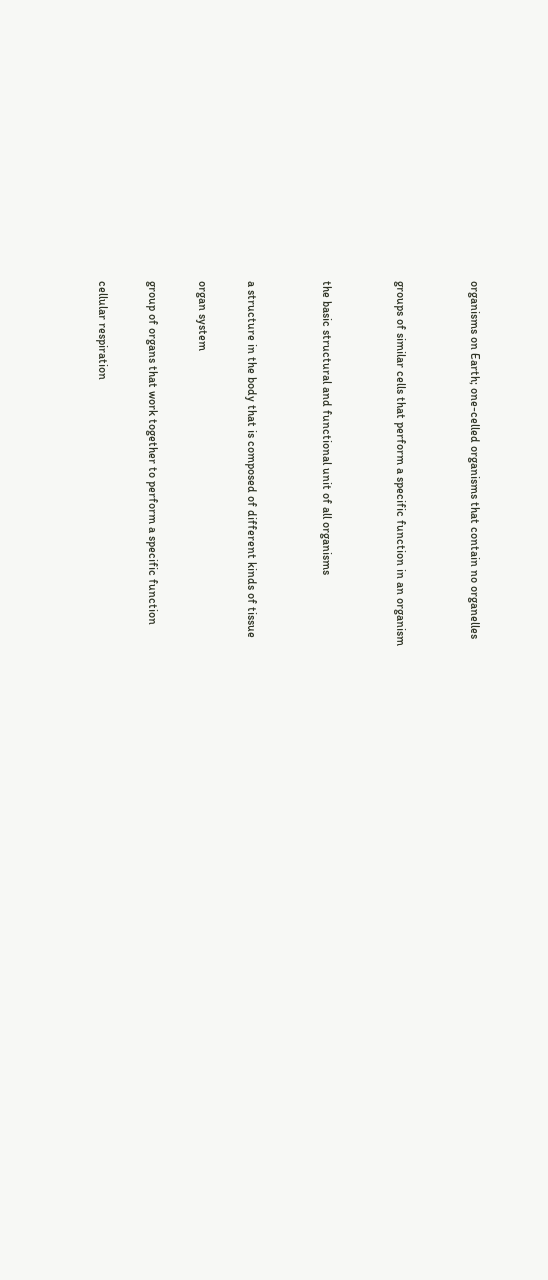organisms on Earth; one-celled organisms that contain no organelles


groups of similar cells that perform a specific function in an organism


the basic structural and functional unit of all organisms


a structure in the body that is composed of different kinds of tissue

organ system

group of organs that work together to perform a specific function

cellular respiration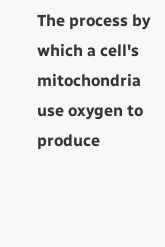The process by which a cell's mitochondria use oxygen to produce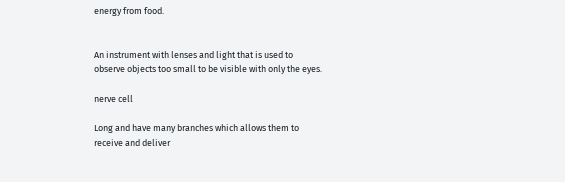energy from food.


An instrument with lenses and light that is used to observe objects too small to be visible with only the eyes.

nerve cell

Long and have many branches which allows them to receive and deliver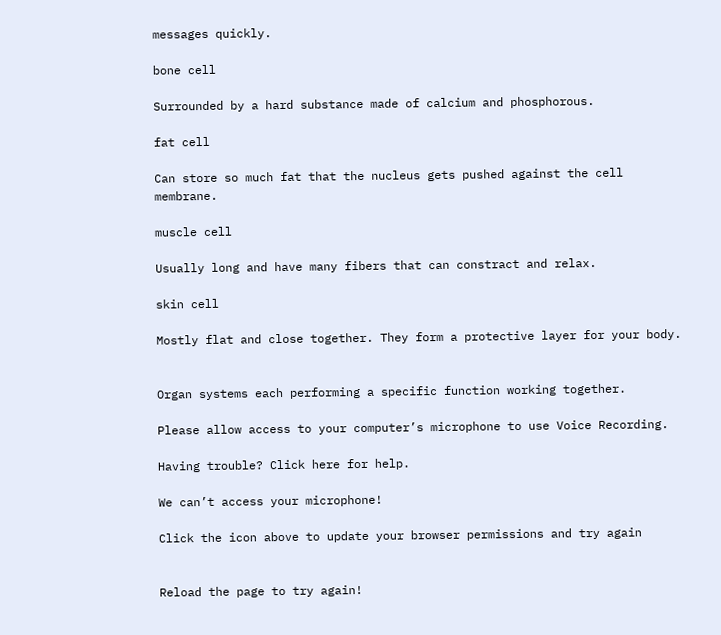messages quickly.

bone cell

Surrounded by a hard substance made of calcium and phosphorous.

fat cell

Can store so much fat that the nucleus gets pushed against the cell membrane.

muscle cell

Usually long and have many fibers that can constract and relax.

skin cell

Mostly flat and close together. They form a protective layer for your body.


Organ systems each performing a specific function working together.

Please allow access to your computer’s microphone to use Voice Recording.

Having trouble? Click here for help.

We can’t access your microphone!

Click the icon above to update your browser permissions and try again


Reload the page to try again!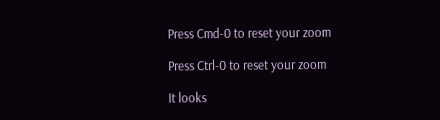Press Cmd-0 to reset your zoom

Press Ctrl-0 to reset your zoom

It looks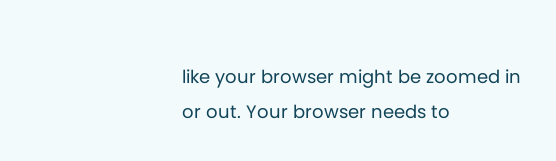like your browser might be zoomed in or out. Your browser needs to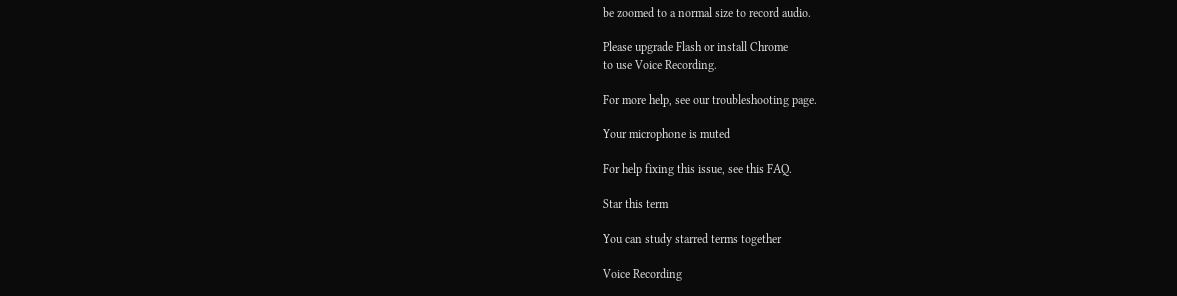be zoomed to a normal size to record audio.

Please upgrade Flash or install Chrome
to use Voice Recording.

For more help, see our troubleshooting page.

Your microphone is muted

For help fixing this issue, see this FAQ.

Star this term

You can study starred terms together

Voice Recording